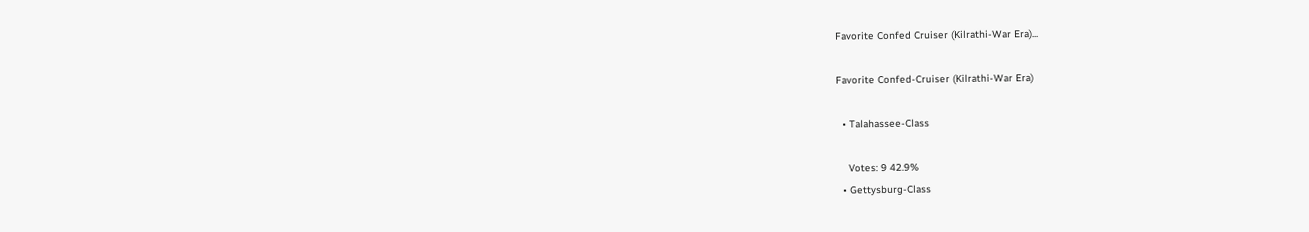Favorite Confed Cruiser (Kilrathi-War Era)...

Favorite Confed-Cruiser (Kilrathi-War Era)

  • Talahassee-Class

    Votes: 9 42.9%
  • Gettysburg-Class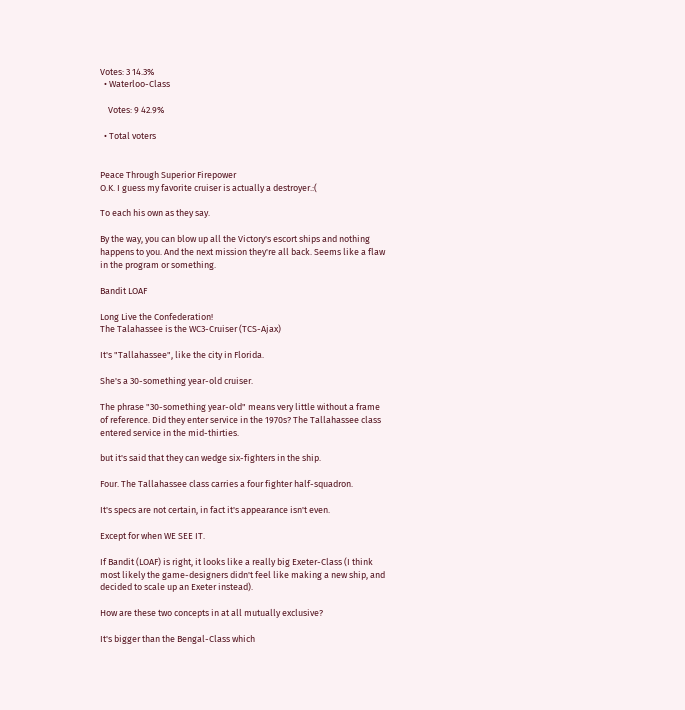Votes: 3 14.3%
  • Waterloo-Class

    Votes: 9 42.9%

  • Total voters


Peace Through Superior Firepower
O.K. I guess my favorite cruiser is actually a destroyer.:(

To each his own as they say.

By the way, you can blow up all the Victory's escort ships and nothing happens to you. And the next mission they're all back. Seems like a flaw in the program or something.

Bandit LOAF

Long Live the Confederation!
The Talahassee is the WC3-Cruiser (TCS-Ajax)

It's "Tallahassee", like the city in Florida.

She's a 30-something year-old cruiser.

The phrase "30-something year-old" means very little without a frame of reference. Did they enter service in the 1970s? The Tallahassee class entered service in the mid-thirties.

but it's said that they can wedge six-fighters in the ship.

Four. The Tallahassee class carries a four fighter half-squadron.

It's specs are not certain, in fact it's appearance isn't even.

Except for when WE SEE IT.

If Bandit (LOAF) is right, it looks like a really big Exeter-Class (I think most likely the game-designers didn't feel like making a new ship, and decided to scale up an Exeter instead).

How are these two concepts in at all mutually exclusive?

It's bigger than the Bengal-Class which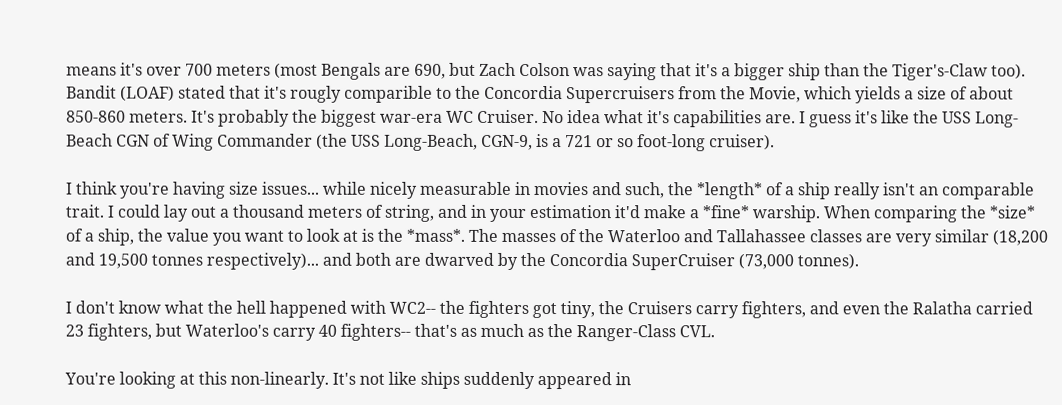means it's over 700 meters (most Bengals are 690, but Zach Colson was saying that it's a bigger ship than the Tiger's-Claw too). Bandit (LOAF) stated that it's rougly comparible to the Concordia Supercruisers from the Movie, which yields a size of about 850-860 meters. It's probably the biggest war-era WC Cruiser. No idea what it's capabilities are. I guess it's like the USS Long-Beach CGN of Wing Commander (the USS Long-Beach, CGN-9, is a 721 or so foot-long cruiser).

I think you're having size issues... while nicely measurable in movies and such, the *length* of a ship really isn't an comparable trait. I could lay out a thousand meters of string, and in your estimation it'd make a *fine* warship. When comparing the *size* of a ship, the value you want to look at is the *mass*. The masses of the Waterloo and Tallahassee classes are very similar (18,200 and 19,500 tonnes respectively)... and both are dwarved by the Concordia SuperCruiser (73,000 tonnes).

I don't know what the hell happened with WC2-- the fighters got tiny, the Cruisers carry fighters, and even the Ralatha carried 23 fighters, but Waterloo's carry 40 fighters-- that's as much as the Ranger-Class CVL.

You're looking at this non-linearly. It's not like ships suddenly appeared in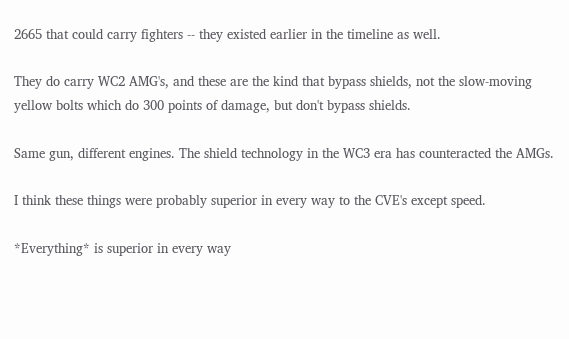2665 that could carry fighters -- they existed earlier in the timeline as well.

They do carry WC2 AMG's, and these are the kind that bypass shields, not the slow-moving yellow bolts which do 300 points of damage, but don't bypass shields.

Same gun, different engines. The shield technology in the WC3 era has counteracted the AMGs.

I think these things were probably superior in every way to the CVE's except speed.

*Everything* is superior in every way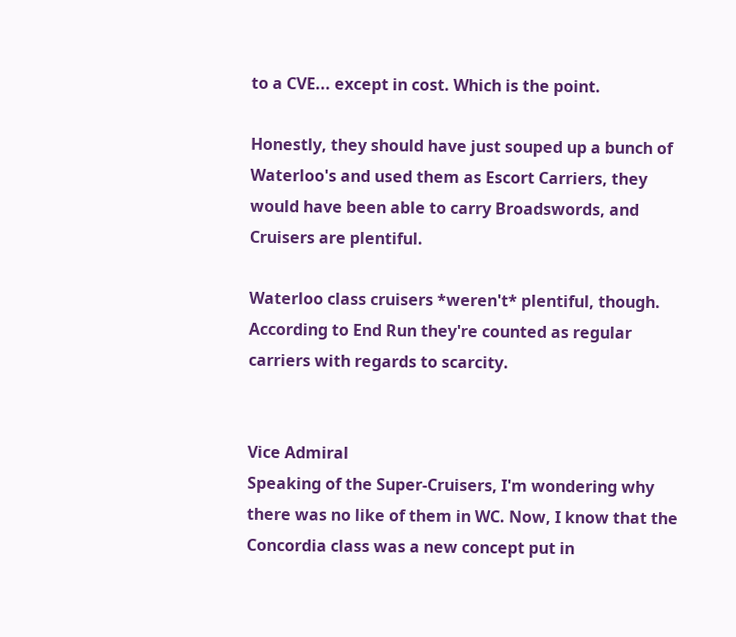to a CVE... except in cost. Which is the point.

Honestly, they should have just souped up a bunch of Waterloo's and used them as Escort Carriers, they would have been able to carry Broadswords, and Cruisers are plentiful.

Waterloo class cruisers *weren't* plentiful, though. According to End Run they're counted as regular carriers with regards to scarcity.


Vice Admiral
Speaking of the Super-Cruisers, I'm wondering why there was no like of them in WC. Now, I know that the Concordia class was a new concept put in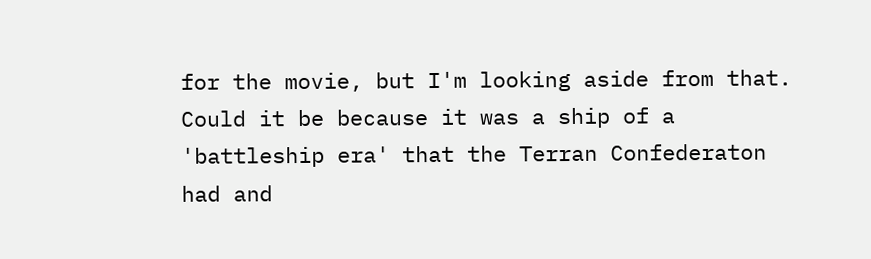for the movie, but I'm looking aside from that. Could it be because it was a ship of a 'battleship era' that the Terran Confederaton had and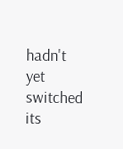hadn't yet switched its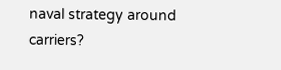naval strategy around carriers?